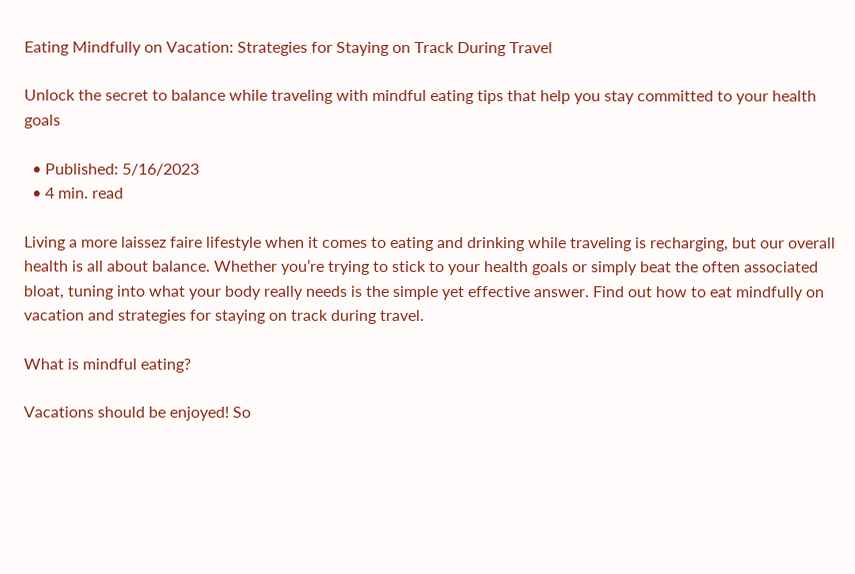Eating Mindfully on Vacation: Strategies for Staying on Track During Travel

Unlock the secret to balance while traveling with mindful eating tips that help you stay committed to your health goals

  • Published: 5/16/2023
  • 4 min. read

Living a more laissez faire lifestyle when it comes to eating and drinking while traveling is recharging, but our overall health is all about balance. Whether you’re trying to stick to your health goals or simply beat the often associated bloat, tuning into what your body really needs is the simple yet effective answer. Find out how to eat mindfully on vacation and strategies for staying on track during travel.

What is mindful eating?

Vacations should be enjoyed! So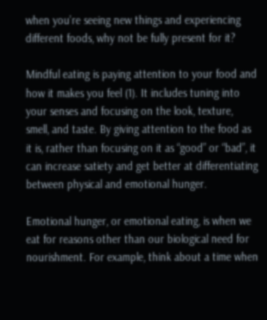when you’re seeing new things and experiencing different foods, why not be fully present for it?

Mindful eating is paying attention to your food and how it makes you feel (1). It includes tuning into your senses and focusing on the look, texture, smell, and taste. By giving attention to the food as it is, rather than focusing on it as “good” or “bad”, it can increase satiety and get better at differentiating between physical and emotional hunger.

Emotional hunger, or emotional eating, is when we eat for reasons other than our biological need for nourishment. For example, think about a time when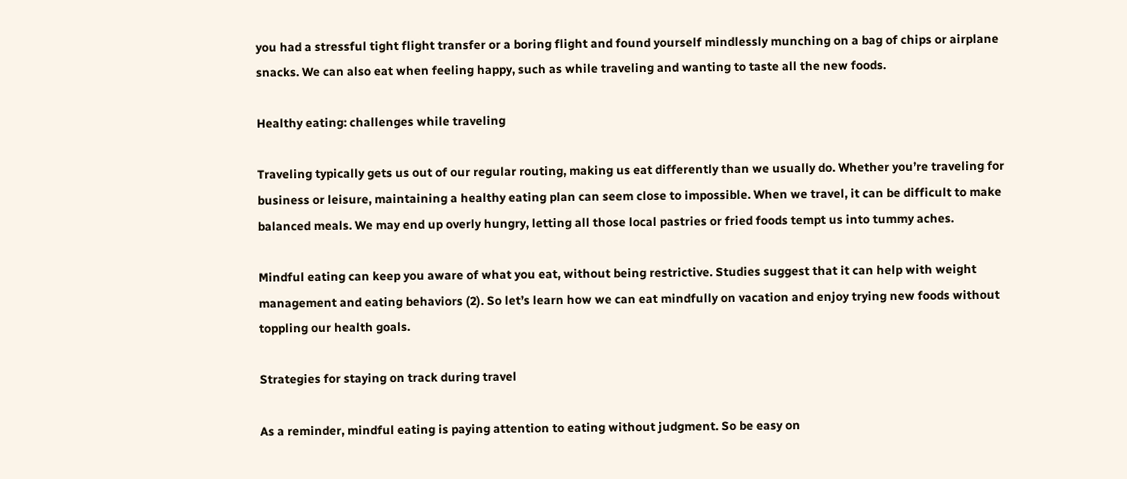you had a stressful tight flight transfer or a boring flight and found yourself mindlessly munching on a bag of chips or airplane snacks. We can also eat when feeling happy, such as while traveling and wanting to taste all the new foods.

Healthy eating: challenges while traveling

Traveling typically gets us out of our regular routing, making us eat differently than we usually do. Whether you’re traveling for business or leisure, maintaining a healthy eating plan can seem close to impossible. When we travel, it can be difficult to make balanced meals. We may end up overly hungry, letting all those local pastries or fried foods tempt us into tummy aches.

Mindful eating can keep you aware of what you eat, without being restrictive. Studies suggest that it can help with weight management and eating behaviors (2). So let’s learn how we can eat mindfully on vacation and enjoy trying new foods without toppling our health goals.

Strategies for staying on track during travel

As a reminder, mindful eating is paying attention to eating without judgment. So be easy on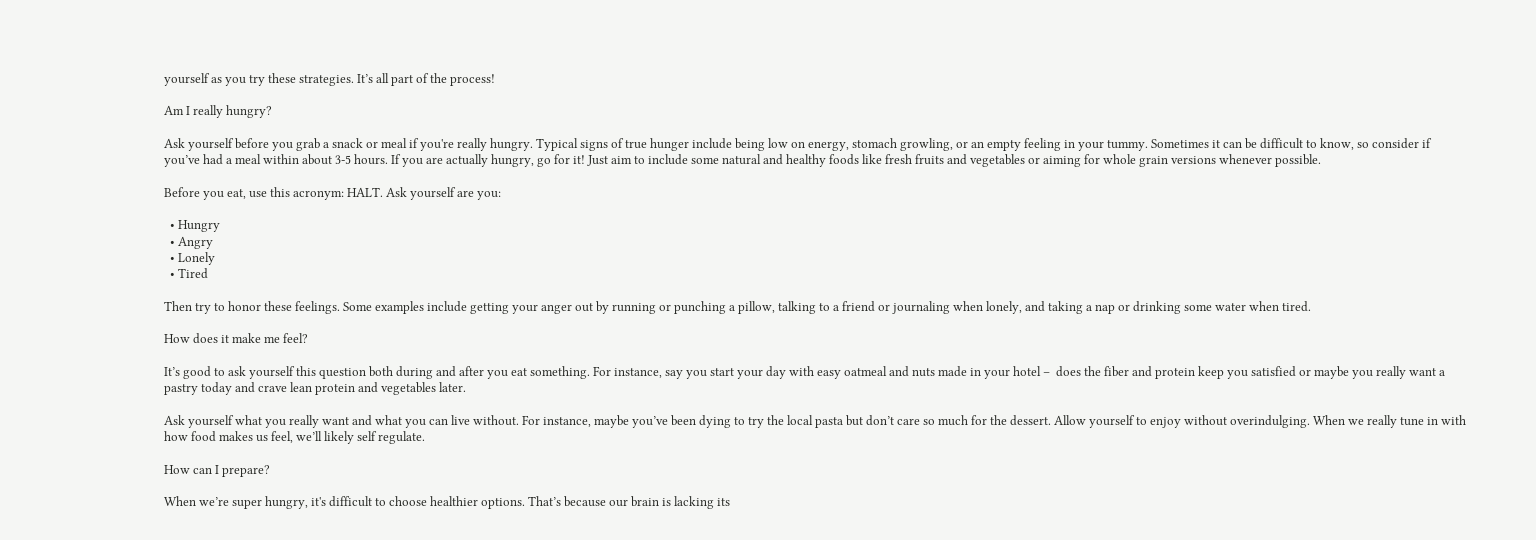yourself as you try these strategies. It’s all part of the process!

Am I really hungry?

Ask yourself before you grab a snack or meal if you're really hungry. Typical signs of true hunger include being low on energy, stomach growling, or an empty feeling in your tummy. Sometimes it can be difficult to know, so consider if you’ve had a meal within about 3-5 hours. If you are actually hungry, go for it! Just aim to include some natural and healthy foods like fresh fruits and vegetables or aiming for whole grain versions whenever possible.

Before you eat, use this acronym: HALT. Ask yourself are you:

  • Hungry
  • Angry
  • Lonely
  • Tired

Then try to honor these feelings. Some examples include getting your anger out by running or punching a pillow, talking to a friend or journaling when lonely, and taking a nap or drinking some water when tired.

How does it make me feel?

It’s good to ask yourself this question both during and after you eat something. For instance, say you start your day with easy oatmeal and nuts made in your hotel –  does the fiber and protein keep you satisfied or maybe you really want a pastry today and crave lean protein and vegetables later.

Ask yourself what you really want and what you can live without. For instance, maybe you’ve been dying to try the local pasta but don’t care so much for the dessert. Allow yourself to enjoy without overindulging. When we really tune in with how food makes us feel, we’ll likely self regulate.

How can I prepare?

When we’re super hungry, it's difficult to choose healthier options. That’s because our brain is lacking its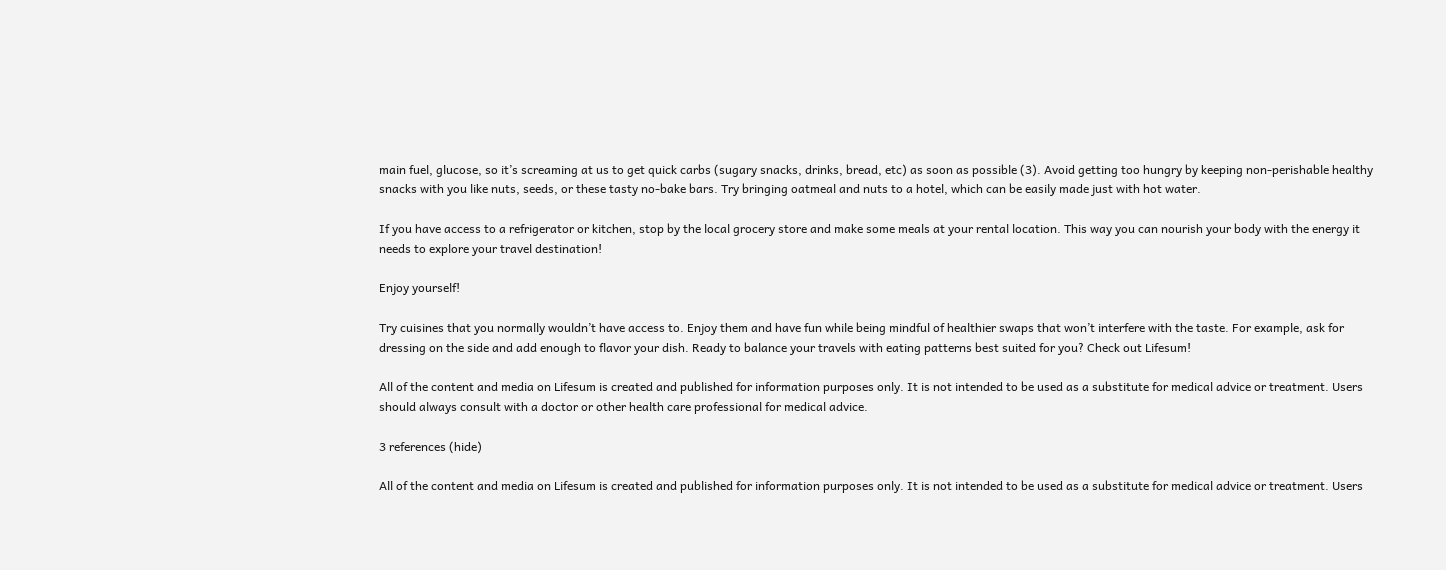main fuel, glucose, so it’s screaming at us to get quick carbs (sugary snacks, drinks, bread, etc) as soon as possible (3). Avoid getting too hungry by keeping non-perishable healthy snacks with you like nuts, seeds, or these tasty no-bake bars. Try bringing oatmeal and nuts to a hotel, which can be easily made just with hot water.

If you have access to a refrigerator or kitchen, stop by the local grocery store and make some meals at your rental location. This way you can nourish your body with the energy it needs to explore your travel destination!

Enjoy yourself!

Try cuisines that you normally wouldn’t have access to. Enjoy them and have fun while being mindful of healthier swaps that won’t interfere with the taste. For example, ask for dressing on the side and add enough to flavor your dish. Ready to balance your travels with eating patterns best suited for you? Check out Lifesum!

All of the content and media on Lifesum is created and published for information purposes only. It is not intended to be used as a substitute for medical advice or treatment. Users should always consult with a doctor or other health care professional for medical advice.

3 references (hide)

All of the content and media on Lifesum is created and published for information purposes only. It is not intended to be used as a substitute for medical advice or treatment. Users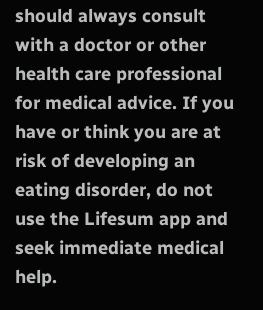should always consult with a doctor or other health care professional for medical advice. If you have or think you are at risk of developing an eating disorder, do not use the Lifesum app and seek immediate medical help.